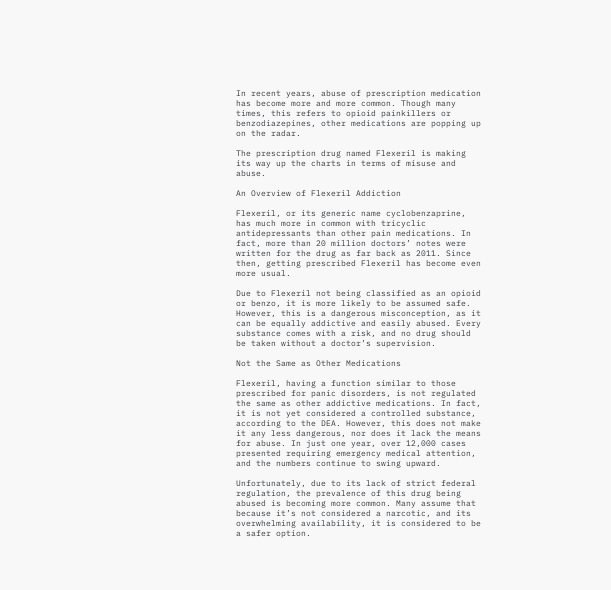In recent years, abuse of prescription medication has become more and more common. Though many times, this refers to opioid painkillers or benzodiazepines, other medications are popping up on the radar.

The prescription drug named Flexeril is making its way up the charts in terms of misuse and abuse.

An Overview of Flexeril Addiction

Flexeril, or its generic name cyclobenzaprine, has much more in common with tricyclic antidepressants than other pain medications. In fact, more than 20 million doctors’ notes were written for the drug as far back as 2011. Since then, getting prescribed Flexeril has become even more usual.

Due to Flexeril not being classified as an opioid or benzo, it is more likely to be assumed safe. However, this is a dangerous misconception, as it can be equally addictive and easily abused. Every substance comes with a risk, and no drug should be taken without a doctor’s supervision.

Not the Same as Other Medications

Flexeril, having a function similar to those prescribed for panic disorders, is not regulated the same as other addictive medications. In fact, it is not yet considered a controlled substance, according to the DEA. However, this does not make it any less dangerous, nor does it lack the means for abuse. In just one year, over 12,000 cases presented requiring emergency medical attention, and the numbers continue to swing upward.

Unfortunately, due to its lack of strict federal regulation, the prevalence of this drug being abused is becoming more common. Many assume that because it’s not considered a narcotic, and its overwhelming availability, it is considered to be a safer option.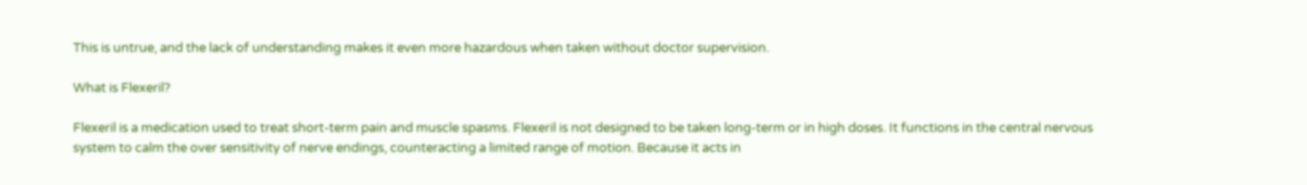This is untrue, and the lack of understanding makes it even more hazardous when taken without doctor supervision.

What is Flexeril?

Flexeril is a medication used to treat short-term pain and muscle spasms. Flexeril is not designed to be taken long-term or in high doses. It functions in the central nervous system to calm the over sensitivity of nerve endings, counteracting a limited range of motion. Because it acts in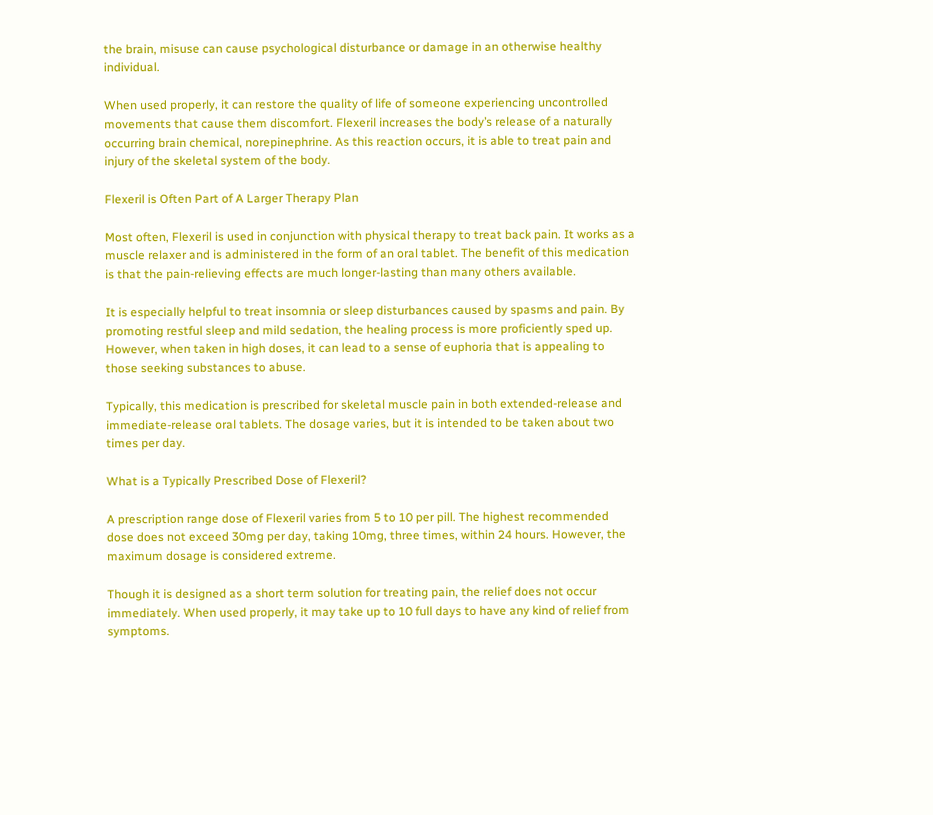the brain, misuse can cause psychological disturbance or damage in an otherwise healthy individual.

When used properly, it can restore the quality of life of someone experiencing uncontrolled movements that cause them discomfort. Flexeril increases the body’s release of a naturally occurring brain chemical, norepinephrine. As this reaction occurs, it is able to treat pain and injury of the skeletal system of the body.

Flexeril is Often Part of A Larger Therapy Plan

Most often, Flexeril is used in conjunction with physical therapy to treat back pain. It works as a muscle relaxer and is administered in the form of an oral tablet. The benefit of this medication is that the pain-relieving effects are much longer-lasting than many others available.

It is especially helpful to treat insomnia or sleep disturbances caused by spasms and pain. By promoting restful sleep and mild sedation, the healing process is more proficiently sped up. However, when taken in high doses, it can lead to a sense of euphoria that is appealing to those seeking substances to abuse.

Typically, this medication is prescribed for skeletal muscle pain in both extended-release and immediate-release oral tablets. The dosage varies, but it is intended to be taken about two times per day.

What is a Typically Prescribed Dose of Flexeril?

A prescription range dose of Flexeril varies from 5 to 10 per pill. The highest recommended dose does not exceed 30mg per day, taking 10mg, three times, within 24 hours. However, the maximum dosage is considered extreme.

Though it is designed as a short term solution for treating pain, the relief does not occur immediately. When used properly, it may take up to 10 full days to have any kind of relief from symptoms.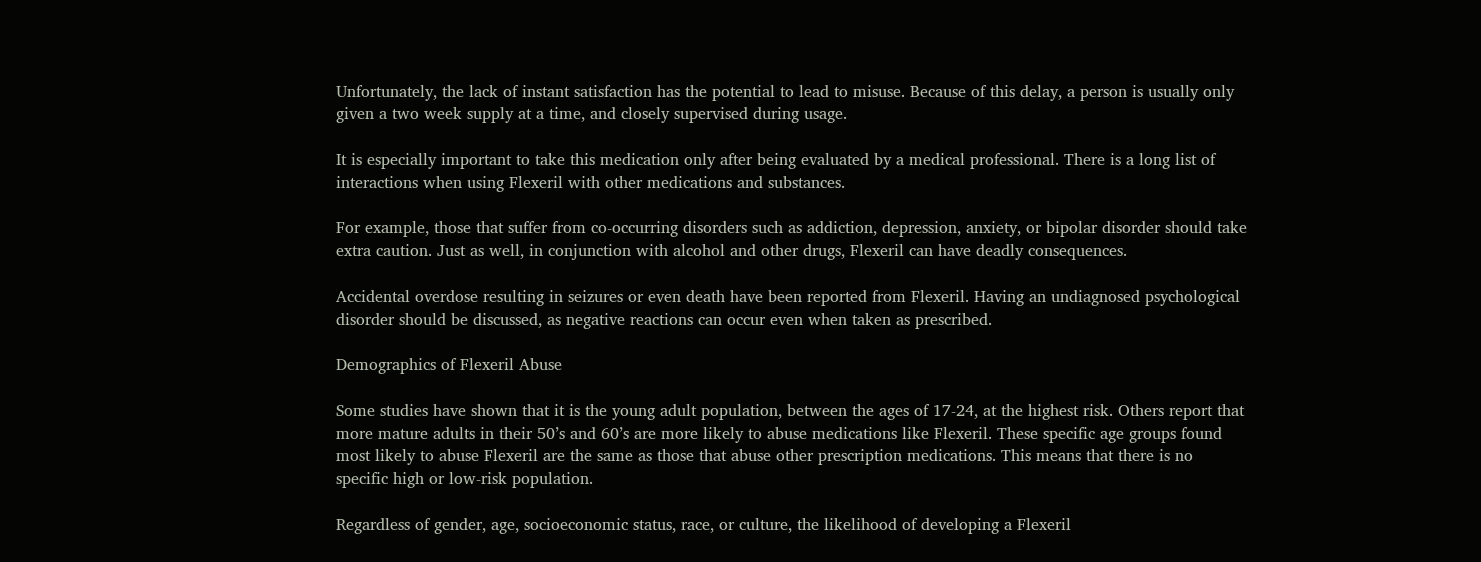Unfortunately, the lack of instant satisfaction has the potential to lead to misuse. Because of this delay, a person is usually only given a two week supply at a time, and closely supervised during usage.

It is especially important to take this medication only after being evaluated by a medical professional. There is a long list of interactions when using Flexeril with other medications and substances.

For example, those that suffer from co-occurring disorders such as addiction, depression, anxiety, or bipolar disorder should take extra caution. Just as well, in conjunction with alcohol and other drugs, Flexeril can have deadly consequences.

Accidental overdose resulting in seizures or even death have been reported from Flexeril. Having an undiagnosed psychological disorder should be discussed, as negative reactions can occur even when taken as prescribed.

Demographics of Flexeril Abuse

Some studies have shown that it is the young adult population, between the ages of 17-24, at the highest risk. Others report that more mature adults in their 50’s and 60’s are more likely to abuse medications like Flexeril. These specific age groups found most likely to abuse Flexeril are the same as those that abuse other prescription medications. This means that there is no specific high or low-risk population.

Regardless of gender, age, socioeconomic status, race, or culture, the likelihood of developing a Flexeril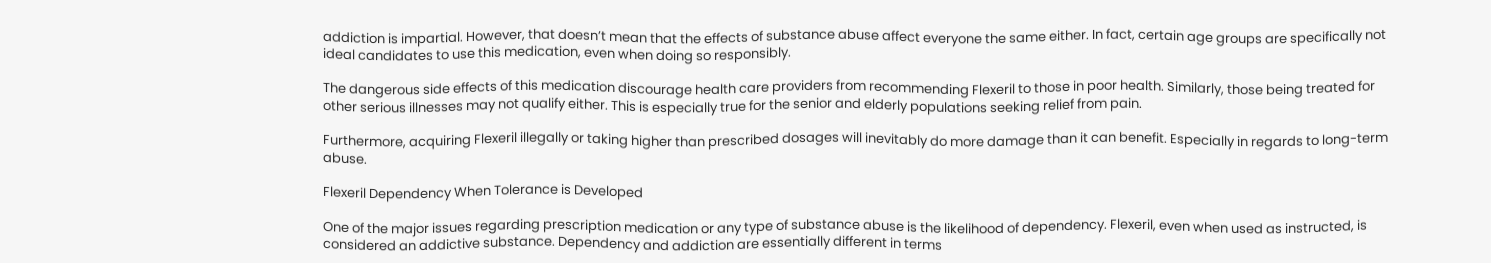addiction is impartial. However, that doesn’t mean that the effects of substance abuse affect everyone the same either. In fact, certain age groups are specifically not ideal candidates to use this medication, even when doing so responsibly.

The dangerous side effects of this medication discourage health care providers from recommending Flexeril to those in poor health. Similarly, those being treated for other serious illnesses may not qualify either. This is especially true for the senior and elderly populations seeking relief from pain.

Furthermore, acquiring Flexeril illegally or taking higher than prescribed dosages will inevitably do more damage than it can benefit. Especially in regards to long-term abuse.

Flexeril Dependency When Tolerance is Developed

One of the major issues regarding prescription medication or any type of substance abuse is the likelihood of dependency. Flexeril, even when used as instructed, is considered an addictive substance. Dependency and addiction are essentially different in terms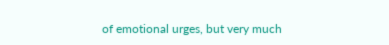of emotional urges, but very much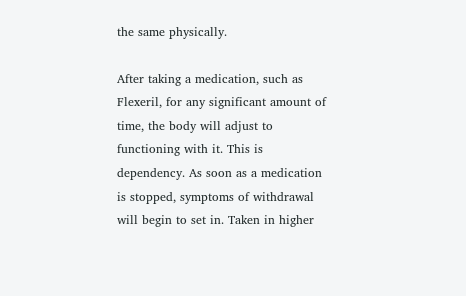the same physically.

After taking a medication, such as Flexeril, for any significant amount of time, the body will adjust to functioning with it. This is dependency. As soon as a medication is stopped, symptoms of withdrawal will begin to set in. Taken in higher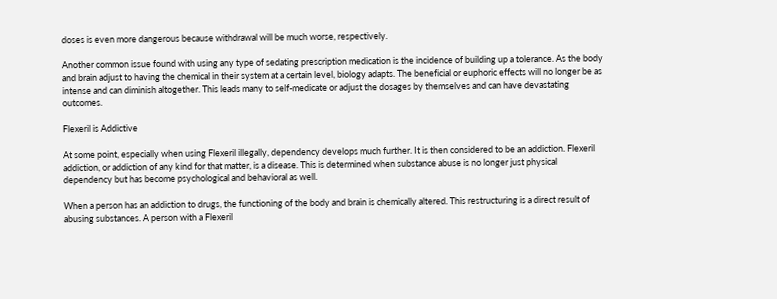doses is even more dangerous because withdrawal will be much worse, respectively.

Another common issue found with using any type of sedating prescription medication is the incidence of building up a tolerance. As the body and brain adjust to having the chemical in their system at a certain level, biology adapts. The beneficial or euphoric effects will no longer be as intense and can diminish altogether. This leads many to self-medicate or adjust the dosages by themselves and can have devastating outcomes.

Flexeril is Addictive

At some point, especially when using Flexeril illegally, dependency develops much further. It is then considered to be an addiction. Flexeril addiction, or addiction of any kind for that matter, is a disease. This is determined when substance abuse is no longer just physical dependency but has become psychological and behavioral as well.

When a person has an addiction to drugs, the functioning of the body and brain is chemically altered. This restructuring is a direct result of abusing substances. A person with a Flexeril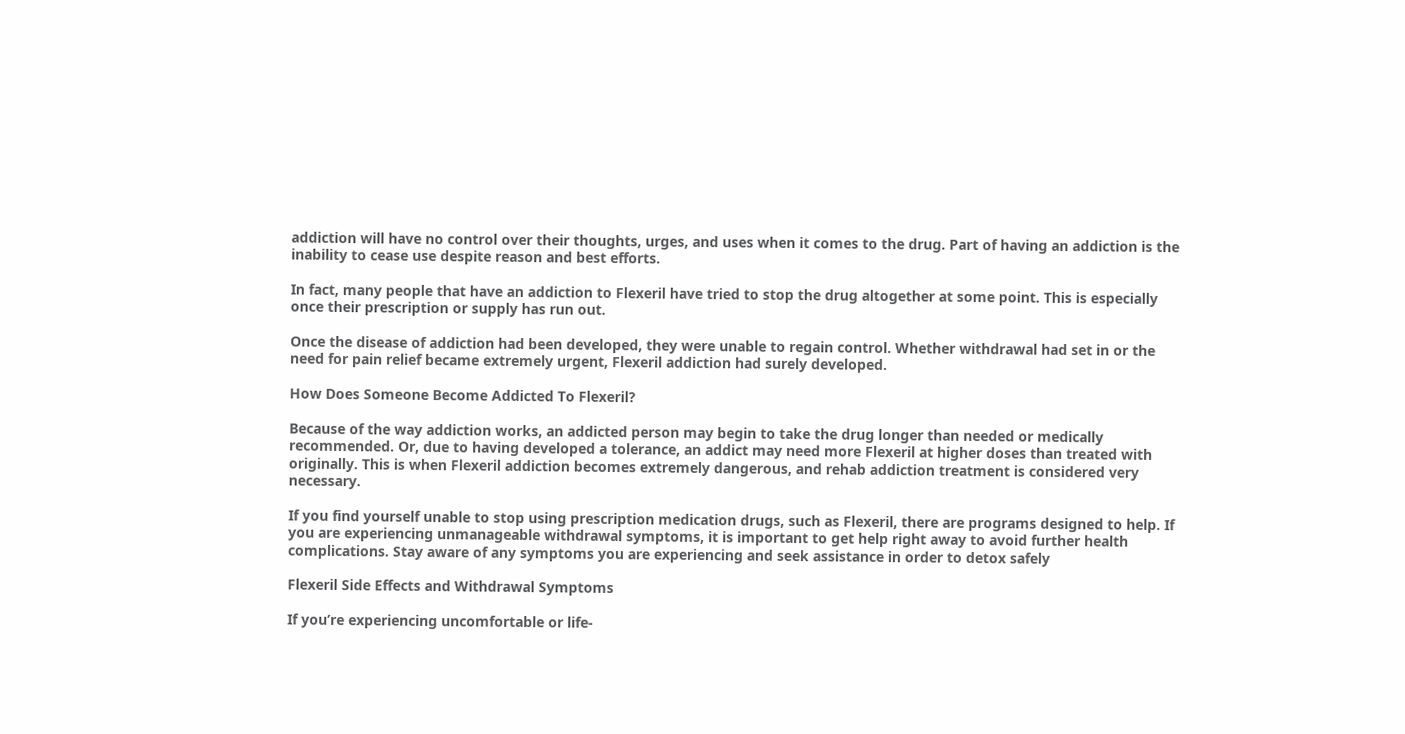addiction will have no control over their thoughts, urges, and uses when it comes to the drug. Part of having an addiction is the inability to cease use despite reason and best efforts.

In fact, many people that have an addiction to Flexeril have tried to stop the drug altogether at some point. This is especially once their prescription or supply has run out.

Once the disease of addiction had been developed, they were unable to regain control. Whether withdrawal had set in or the need for pain relief became extremely urgent, Flexeril addiction had surely developed.

How Does Someone Become Addicted To Flexeril?

Because of the way addiction works, an addicted person may begin to take the drug longer than needed or medically recommended. Or, due to having developed a tolerance, an addict may need more Flexeril at higher doses than treated with originally. This is when Flexeril addiction becomes extremely dangerous, and rehab addiction treatment is considered very necessary.

If you find yourself unable to stop using prescription medication drugs, such as Flexeril, there are programs designed to help. If you are experiencing unmanageable withdrawal symptoms, it is important to get help right away to avoid further health complications. Stay aware of any symptoms you are experiencing and seek assistance in order to detox safely

Flexeril Side Effects and Withdrawal Symptoms

If you’re experiencing uncomfortable or life-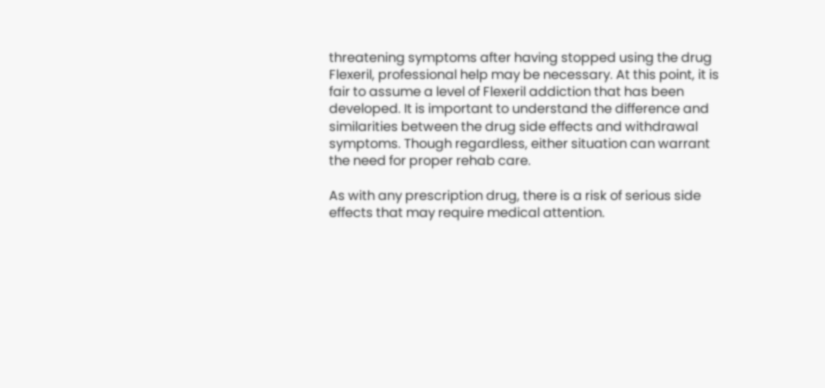threatening symptoms after having stopped using the drug Flexeril, professional help may be necessary. At this point, it is fair to assume a level of Flexeril addiction that has been developed. It is important to understand the difference and similarities between the drug side effects and withdrawal symptoms. Though regardless, either situation can warrant the need for proper rehab care.

As with any prescription drug, there is a risk of serious side effects that may require medical attention.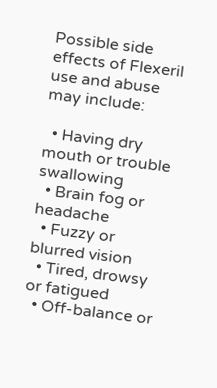Possible side effects of Flexeril use and abuse may include:

  • Having dry mouth or trouble swallowing
  • Brain fog or headache
  • Fuzzy or blurred vision
  • Tired, drowsy or fatigued
  • Off-balance or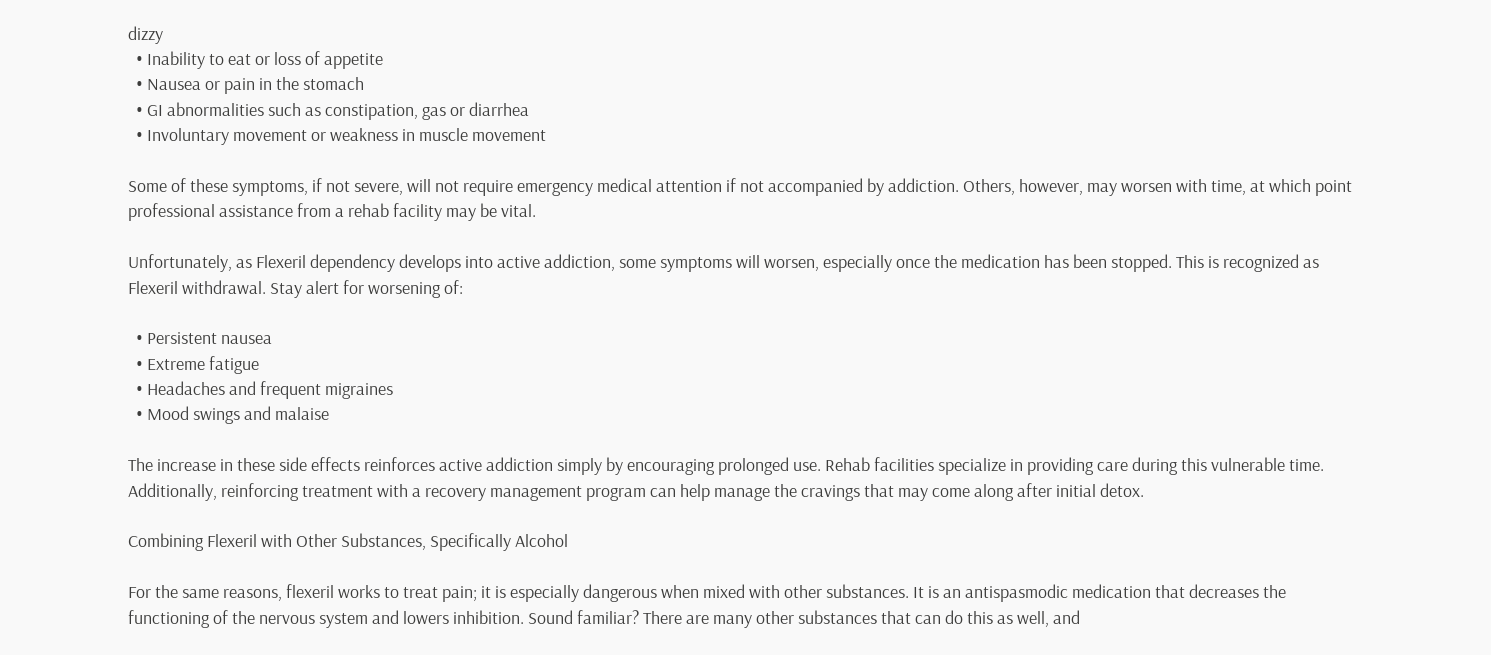dizzy
  • Inability to eat or loss of appetite
  • Nausea or pain in the stomach
  • GI abnormalities such as constipation, gas or diarrhea
  • Involuntary movement or weakness in muscle movement

Some of these symptoms, if not severe, will not require emergency medical attention if not accompanied by addiction. Others, however, may worsen with time, at which point professional assistance from a rehab facility may be vital.

Unfortunately, as Flexeril dependency develops into active addiction, some symptoms will worsen, especially once the medication has been stopped. This is recognized as Flexeril withdrawal. Stay alert for worsening of:

  • Persistent nausea
  • Extreme fatigue
  • Headaches and frequent migraines
  • Mood swings and malaise

The increase in these side effects reinforces active addiction simply by encouraging prolonged use. Rehab facilities specialize in providing care during this vulnerable time. Additionally, reinforcing treatment with a recovery management program can help manage the cravings that may come along after initial detox.

Combining Flexeril with Other Substances, Specifically Alcohol

For the same reasons, flexeril works to treat pain; it is especially dangerous when mixed with other substances. It is an antispasmodic medication that decreases the functioning of the nervous system and lowers inhibition. Sound familiar? There are many other substances that can do this as well, and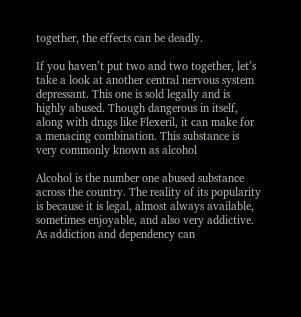together, the effects can be deadly.

If you haven’t put two and two together, let’s take a look at another central nervous system depressant. This one is sold legally and is highly abused. Though dangerous in itself, along with drugs like Flexeril, it can make for a menacing combination. This substance is very commonly known as alcohol

Alcohol is the number one abused substance across the country. The reality of its popularity is because it is legal, almost always available, sometimes enjoyable, and also very addictive. As addiction and dependency can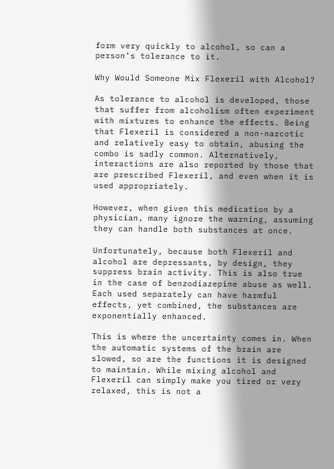form very quickly to alcohol, so can a person’s tolerance to it.

Why Would Someone Mix Flexeril with Alcohol?

As tolerance to alcohol is developed, those that suffer from alcoholism often experiment with mixtures to enhance the effects. Being that Flexeril is considered a non-narcotic and relatively easy to obtain, abusing the combo is sadly common. Alternatively, interactions are also reported by those that are prescribed Flexeril, and even when it is used appropriately.

However, when given this medication by a physician, many ignore the warning, assuming they can handle both substances at once.

Unfortunately, because both Flexeril and alcohol are depressants, by design, they suppress brain activity. This is also true in the case of benzodiazepine abuse as well. Each used separately can have harmful effects, yet combined, the substances are exponentially enhanced.

This is where the uncertainty comes in. When the automatic systems of the brain are slowed, so are the functions it is designed to maintain. While mixing alcohol and Flexeril can simply make you tired or very relaxed, this is not a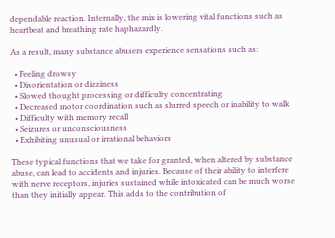dependable reaction. Internally, the mix is lowering vital functions such as heartbeat and breathing rate haphazardly.

As a result, many substance abusers experience sensations such as:

  • Feeling drowsy
  • Disorientation or dizziness
  • Slowed thought processing or difficulty concentrating
  • Decreased motor coordination such as slurred speech or inability to walk
  • Difficulty with memory recall
  • Seizures or unconsciousness
  • Exhibiting unusual or irrational behaviors

These typical functions that we take for granted, when altered by substance abuse, can lead to accidents and injuries. Because of their ability to interfere with nerve receptors, injuries sustained while intoxicated can be much worse than they initially appear. This adds to the contribution of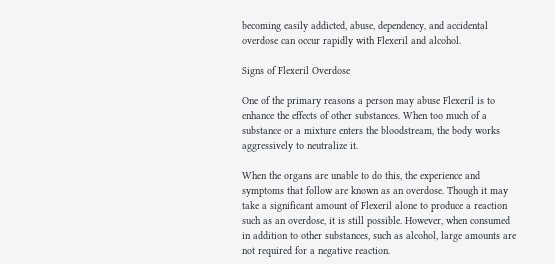becoming easily addicted, abuse, dependency, and accidental overdose can occur rapidly with Flexeril and alcohol.

Signs of Flexeril Overdose

One of the primary reasons a person may abuse Flexeril is to enhance the effects of other substances. When too much of a substance or a mixture enters the bloodstream, the body works aggressively to neutralize it.

When the organs are unable to do this, the experience and symptoms that follow are known as an overdose. Though it may take a significant amount of Flexeril alone to produce a reaction such as an overdose, it is still possible. However, when consumed in addition to other substances, such as alcohol, large amounts are not required for a negative reaction.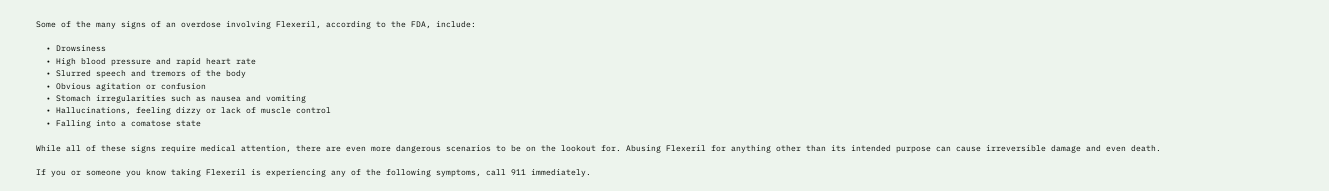Some of the many signs of an overdose involving Flexeril, according to the FDA, include:

  • Drowsiness
  • High blood pressure and rapid heart rate
  • Slurred speech and tremors of the body
  • Obvious agitation or confusion
  • Stomach irregularities such as nausea and vomiting
  • Hallucinations, feeling dizzy or lack of muscle control
  • Falling into a comatose state

While all of these signs require medical attention, there are even more dangerous scenarios to be on the lookout for. Abusing Flexeril for anything other than its intended purpose can cause irreversible damage and even death.

If you or someone you know taking Flexeril is experiencing any of the following symptoms, call 911 immediately.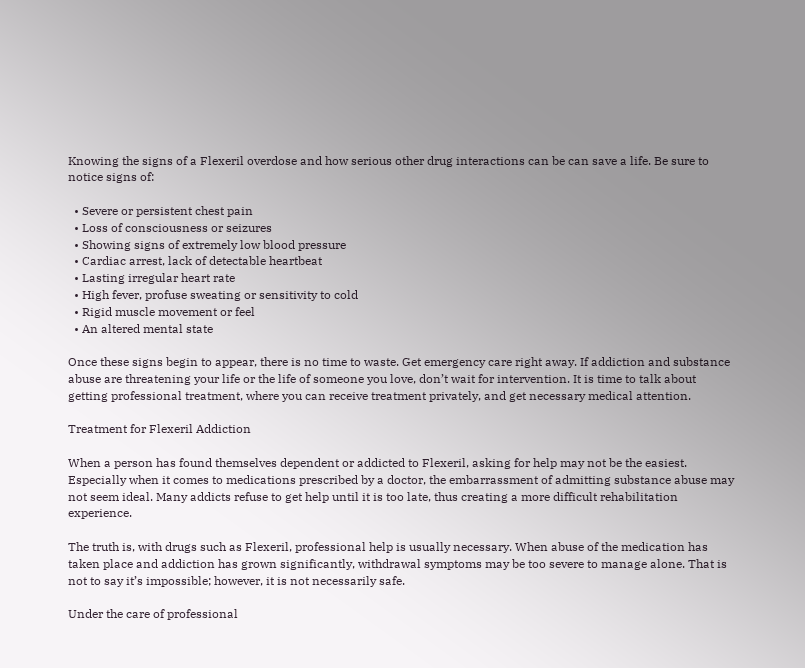Knowing the signs of a Flexeril overdose and how serious other drug interactions can be can save a life. Be sure to notice signs of:

  • Severe or persistent chest pain
  • Loss of consciousness or seizures
  • Showing signs of extremely low blood pressure
  • Cardiac arrest, lack of detectable heartbeat
  • Lasting irregular heart rate
  • High fever, profuse sweating or sensitivity to cold
  • Rigid muscle movement or feel
  • An altered mental state

Once these signs begin to appear, there is no time to waste. Get emergency care right away. If addiction and substance abuse are threatening your life or the life of someone you love, don’t wait for intervention. It is time to talk about getting professional treatment, where you can receive treatment privately, and get necessary medical attention.

Treatment for Flexeril Addiction

When a person has found themselves dependent or addicted to Flexeril, asking for help may not be the easiest. Especially when it comes to medications prescribed by a doctor, the embarrassment of admitting substance abuse may not seem ideal. Many addicts refuse to get help until it is too late, thus creating a more difficult rehabilitation experience.

The truth is, with drugs such as Flexeril, professional help is usually necessary. When abuse of the medication has taken place and addiction has grown significantly, withdrawal symptoms may be too severe to manage alone. That is not to say it’s impossible; however, it is not necessarily safe.

Under the care of professional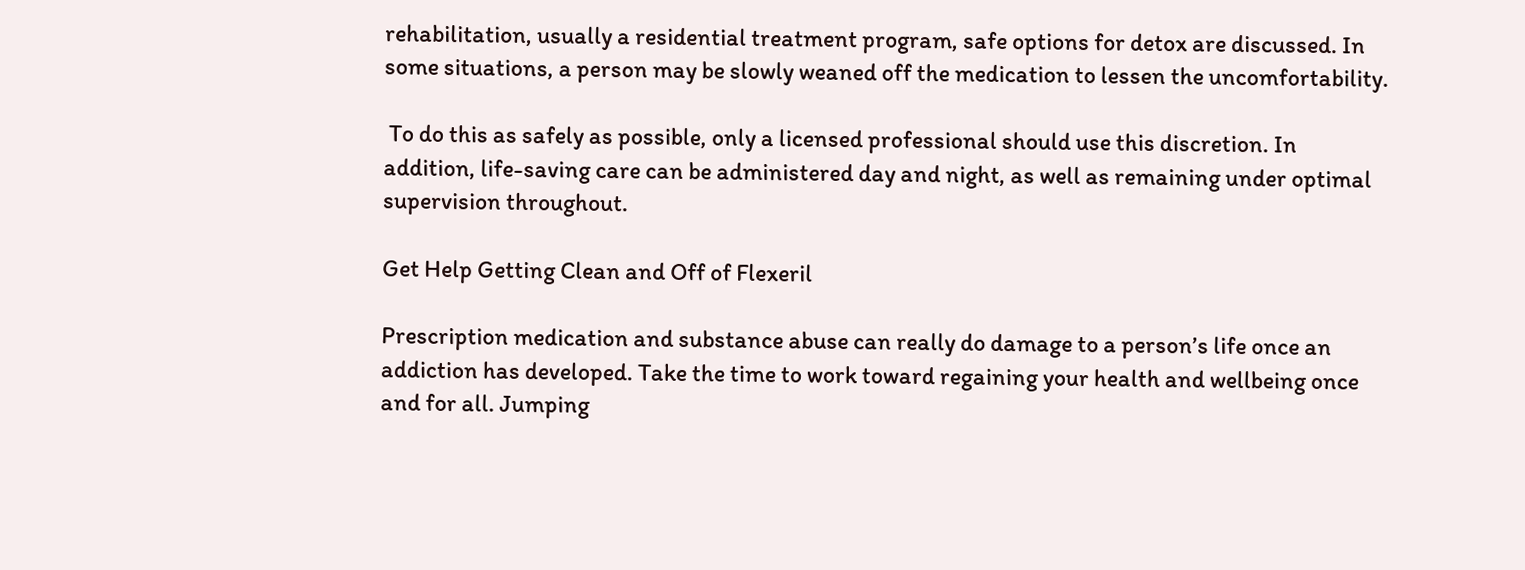rehabilitation, usually a residential treatment program, safe options for detox are discussed. In some situations, a person may be slowly weaned off the medication to lessen the uncomfortability.

 To do this as safely as possible, only a licensed professional should use this discretion. In addition, life-saving care can be administered day and night, as well as remaining under optimal supervision throughout.

Get Help Getting Clean and Off of Flexeril

Prescription medication and substance abuse can really do damage to a person’s life once an addiction has developed. Take the time to work toward regaining your health and wellbeing once and for all. Jumping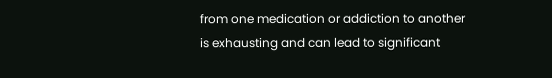from one medication or addiction to another is exhausting and can lead to significant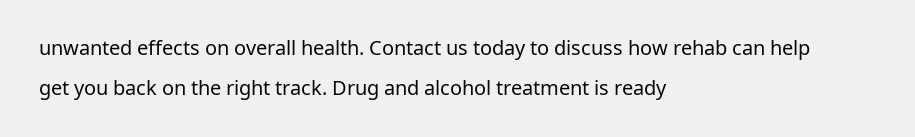unwanted effects on overall health. Contact us today to discuss how rehab can help get you back on the right track. Drug and alcohol treatment is ready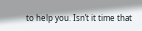to help you. Isn’t it time that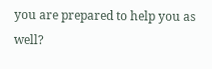you are prepared to help you as well?